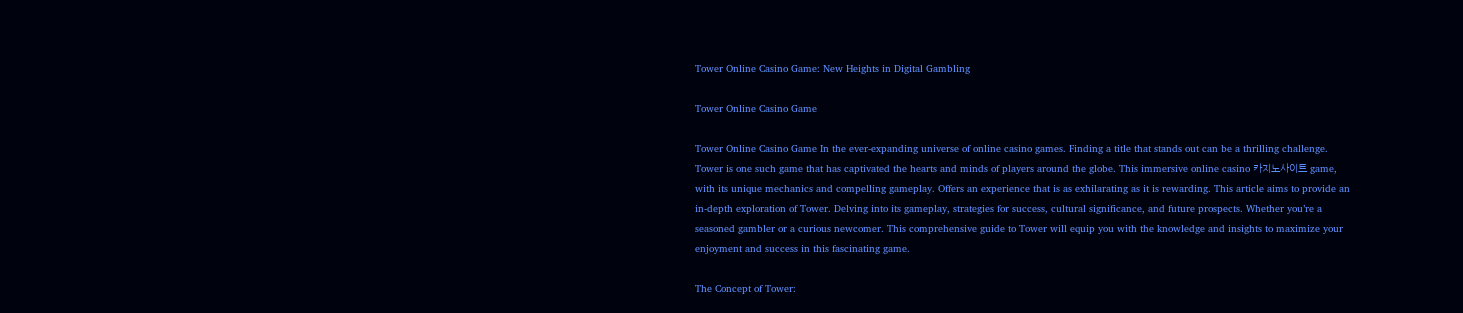Tower Online Casino Game: New Heights in Digital Gambling

Tower Online Casino Game

Tower Online Casino Game In the ever-expanding universe of online casino games. Finding a title that stands out can be a thrilling challenge. Tower is one such game that has captivated the hearts and minds of players around the globe. This immersive online casino 카지노사이트 game, with its unique mechanics and compelling gameplay. Offers an experience that is as exhilarating as it is rewarding. This article aims to provide an in-depth exploration of Tower. Delving into its gameplay, strategies for success, cultural significance, and future prospects. Whether you’re a seasoned gambler or a curious newcomer. This comprehensive guide to Tower will equip you with the knowledge and insights to maximize your enjoyment and success in this fascinating game.

The Concept of Tower: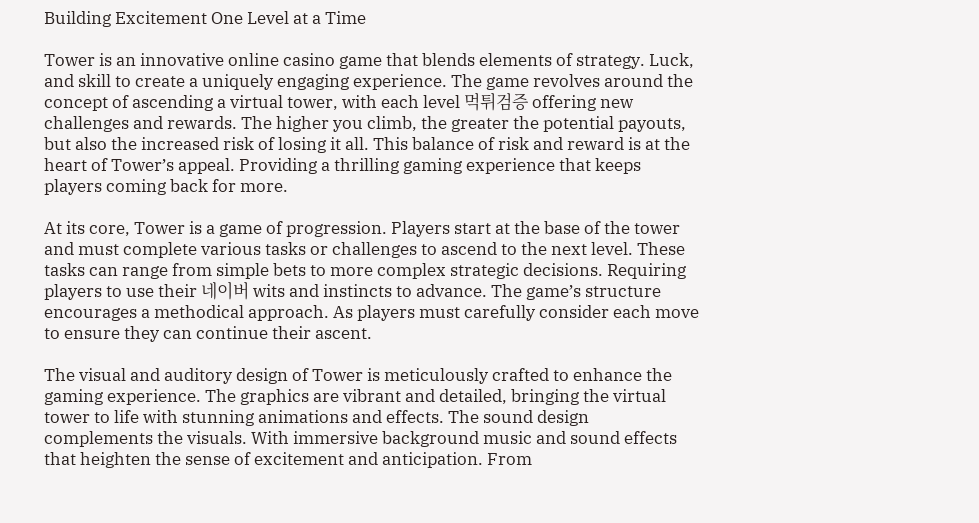Building Excitement One Level at a Time

Tower is an innovative online casino game that blends elements of strategy. Luck, and skill to create a uniquely engaging experience. The game revolves around the concept of ascending a virtual tower, with each level 먹튀검증 offering new challenges and rewards. The higher you climb, the greater the potential payouts, but also the increased risk of losing it all. This balance of risk and reward is at the heart of Tower’s appeal. Providing a thrilling gaming experience that keeps players coming back for more.

At its core, Tower is a game of progression. Players start at the base of the tower and must complete various tasks or challenges to ascend to the next level. These tasks can range from simple bets to more complex strategic decisions. Requiring players to use their 네이버 wits and instincts to advance. The game’s structure encourages a methodical approach. As players must carefully consider each move to ensure they can continue their ascent.

The visual and auditory design of Tower is meticulously crafted to enhance the gaming experience. The graphics are vibrant and detailed, bringing the virtual tower to life with stunning animations and effects. The sound design complements the visuals. With immersive background music and sound effects that heighten the sense of excitement and anticipation. From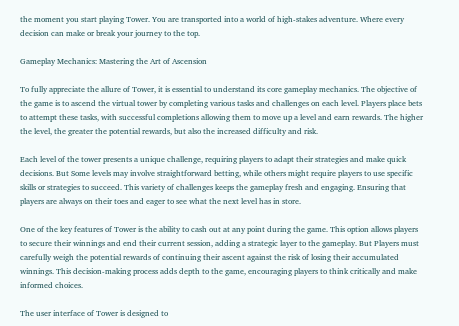the moment you start playing Tower. You are transported into a world of high-stakes adventure. Where every decision can make or break your journey to the top.

Gameplay Mechanics: Mastering the Art of Ascension

To fully appreciate the allure of Tower, it is essential to understand its core gameplay mechanics. The objective of the game is to ascend the virtual tower by completing various tasks and challenges on each level. Players place bets to attempt these tasks, with successful completions allowing them to move up a level and earn rewards. The higher the level, the greater the potential rewards, but also the increased difficulty and risk.

Each level of the tower presents a unique challenge, requiring players to adapt their strategies and make quick decisions. But Some levels may involve straightforward betting, while others might require players to use specific skills or strategies to succeed. This variety of challenges keeps the gameplay fresh and engaging. Ensuring that players are always on their toes and eager to see what the next level has in store.

One of the key features of Tower is the ability to cash out at any point during the game. This option allows players to secure their winnings and end their current session, adding a strategic layer to the gameplay. But Players must carefully weigh the potential rewards of continuing their ascent against the risk of losing their accumulated winnings. This decision-making process adds depth to the game, encouraging players to think critically and make informed choices.

The user interface of Tower is designed to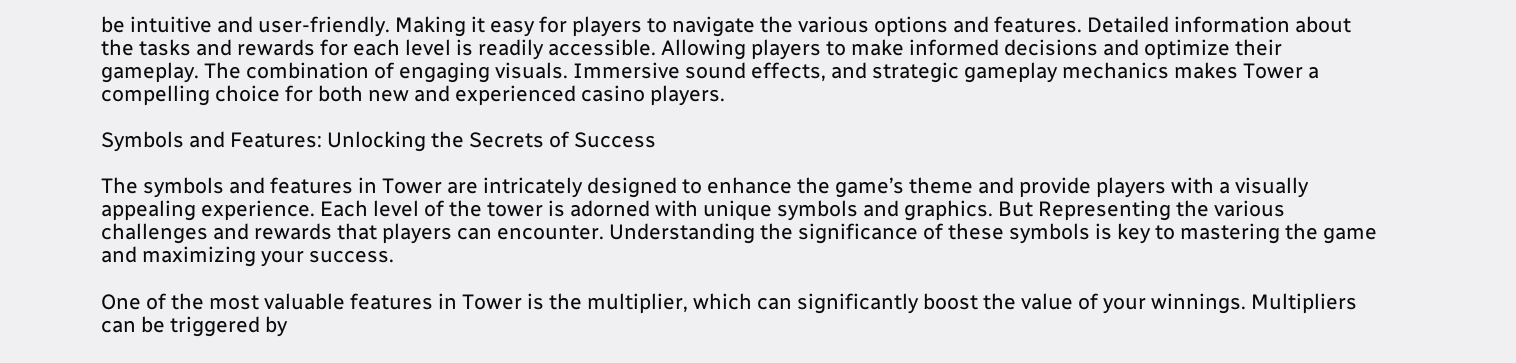be intuitive and user-friendly. Making it easy for players to navigate the various options and features. Detailed information about the tasks and rewards for each level is readily accessible. Allowing players to make informed decisions and optimize their gameplay. The combination of engaging visuals. Immersive sound effects, and strategic gameplay mechanics makes Tower a compelling choice for both new and experienced casino players.

Symbols and Features: Unlocking the Secrets of Success

The symbols and features in Tower are intricately designed to enhance the game’s theme and provide players with a visually appealing experience. Each level of the tower is adorned with unique symbols and graphics. But Representing the various challenges and rewards that players can encounter. Understanding the significance of these symbols is key to mastering the game and maximizing your success.

One of the most valuable features in Tower is the multiplier, which can significantly boost the value of your winnings. Multipliers can be triggered by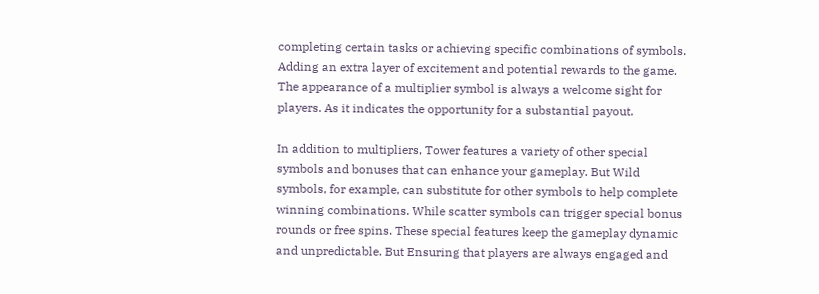completing certain tasks or achieving specific combinations of symbols. Adding an extra layer of excitement and potential rewards to the game. The appearance of a multiplier symbol is always a welcome sight for players. As it indicates the opportunity for a substantial payout.

In addition to multipliers, Tower features a variety of other special symbols and bonuses that can enhance your gameplay. But Wild symbols, for example, can substitute for other symbols to help complete winning combinations. While scatter symbols can trigger special bonus rounds or free spins. These special features keep the gameplay dynamic and unpredictable. But Ensuring that players are always engaged and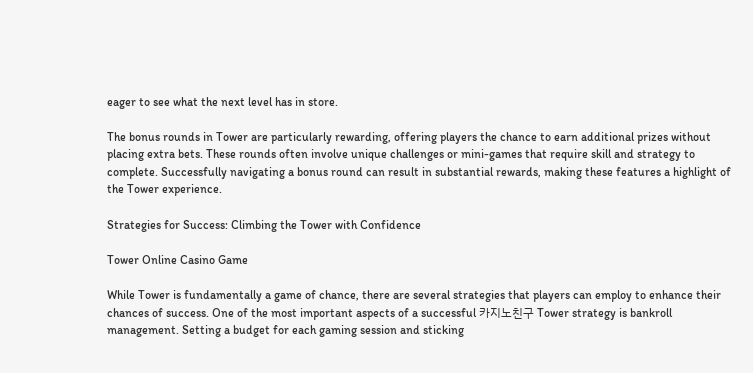eager to see what the next level has in store.

The bonus rounds in Tower are particularly rewarding, offering players the chance to earn additional prizes without placing extra bets. These rounds often involve unique challenges or mini-games that require skill and strategy to complete. Successfully navigating a bonus round can result in substantial rewards, making these features a highlight of the Tower experience.

Strategies for Success: Climbing the Tower with Confidence

Tower Online Casino Game

While Tower is fundamentally a game of chance, there are several strategies that players can employ to enhance their chances of success. One of the most important aspects of a successful 카지노친구 Tower strategy is bankroll management. Setting a budget for each gaming session and sticking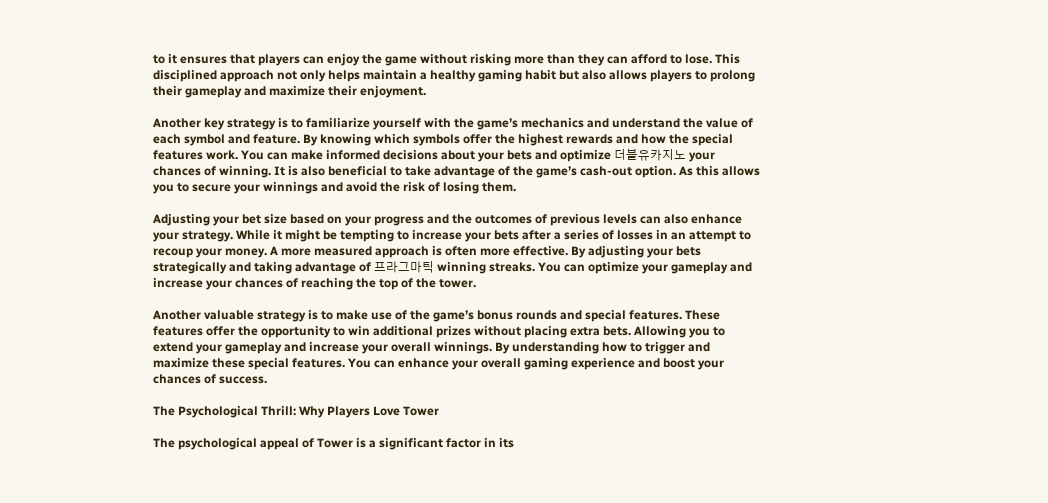to it ensures that players can enjoy the game without risking more than they can afford to lose. This disciplined approach not only helps maintain a healthy gaming habit but also allows players to prolong their gameplay and maximize their enjoyment.

Another key strategy is to familiarize yourself with the game’s mechanics and understand the value of each symbol and feature. By knowing which symbols offer the highest rewards and how the special features work. You can make informed decisions about your bets and optimize 더블유카지노 your chances of winning. It is also beneficial to take advantage of the game’s cash-out option. As this allows you to secure your winnings and avoid the risk of losing them.

Adjusting your bet size based on your progress and the outcomes of previous levels can also enhance your strategy. While it might be tempting to increase your bets after a series of losses in an attempt to recoup your money. A more measured approach is often more effective. By adjusting your bets strategically and taking advantage of 프라그마틱 winning streaks. You can optimize your gameplay and increase your chances of reaching the top of the tower.

Another valuable strategy is to make use of the game’s bonus rounds and special features. These features offer the opportunity to win additional prizes without placing extra bets. Allowing you to extend your gameplay and increase your overall winnings. By understanding how to trigger and maximize these special features. You can enhance your overall gaming experience and boost your chances of success.

The Psychological Thrill: Why Players Love Tower

The psychological appeal of Tower is a significant factor in its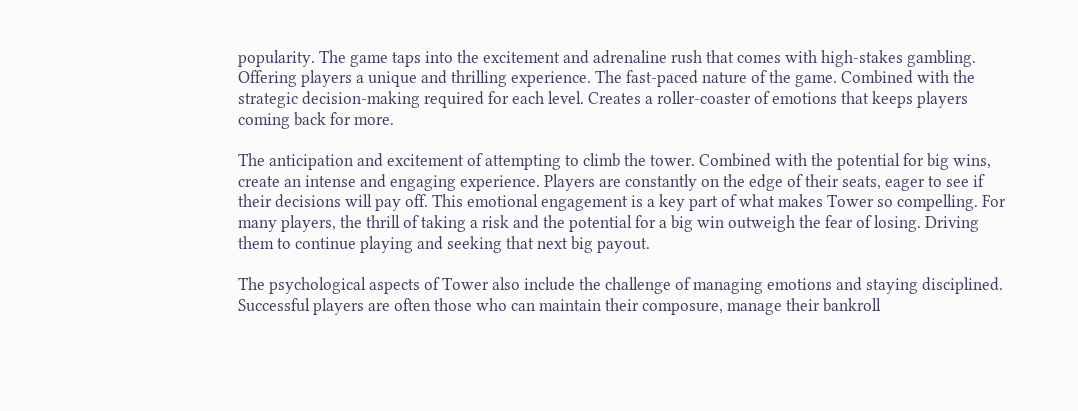popularity. The game taps into the excitement and adrenaline rush that comes with high-stakes gambling. Offering players a unique and thrilling experience. The fast-paced nature of the game. Combined with the strategic decision-making required for each level. Creates a roller-coaster of emotions that keeps players coming back for more.

The anticipation and excitement of attempting to climb the tower. Combined with the potential for big wins, create an intense and engaging experience. Players are constantly on the edge of their seats, eager to see if their decisions will pay off. This emotional engagement is a key part of what makes Tower so compelling. For many players, the thrill of taking a risk and the potential for a big win outweigh the fear of losing. Driving them to continue playing and seeking that next big payout.

The psychological aspects of Tower also include the challenge of managing emotions and staying disciplined. Successful players are often those who can maintain their composure, manage their bankroll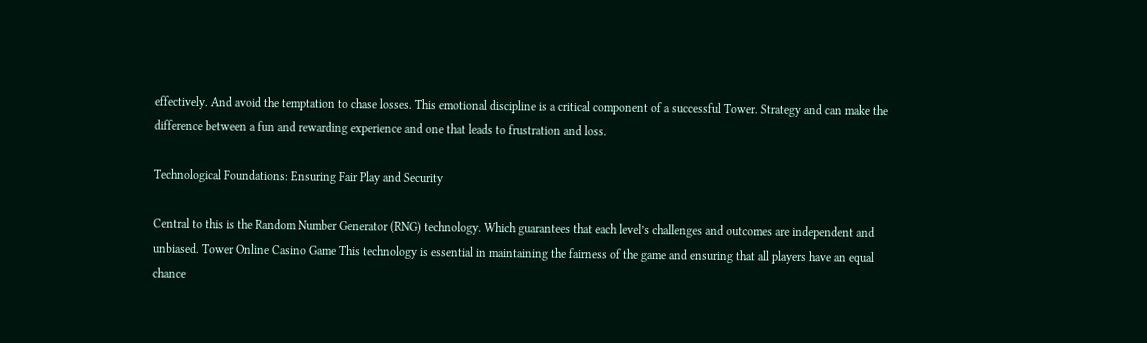effectively. And avoid the temptation to chase losses. This emotional discipline is a critical component of a successful Tower. Strategy and can make the difference between a fun and rewarding experience and one that leads to frustration and loss.

Technological Foundations: Ensuring Fair Play and Security

Central to this is the Random Number Generator (RNG) technology. Which guarantees that each level’s challenges and outcomes are independent and unbiased. Tower Online Casino Game This technology is essential in maintaining the fairness of the game and ensuring that all players have an equal chance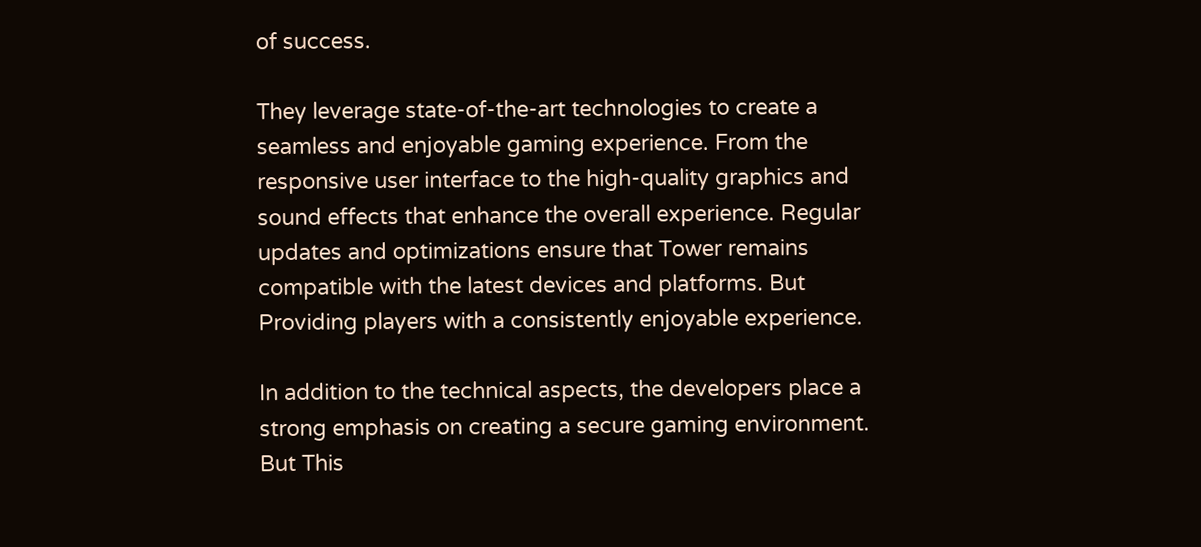of success.

They leverage state-of-the-art technologies to create a seamless and enjoyable gaming experience. From the responsive user interface to the high-quality graphics and sound effects that enhance the overall experience. Regular updates and optimizations ensure that Tower remains compatible with the latest devices and platforms. But Providing players with a consistently enjoyable experience.

In addition to the technical aspects, the developers place a strong emphasis on creating a secure gaming environment. But This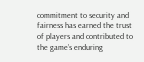commitment to security and fairness has earned the trust of players and contributed to the game’s enduring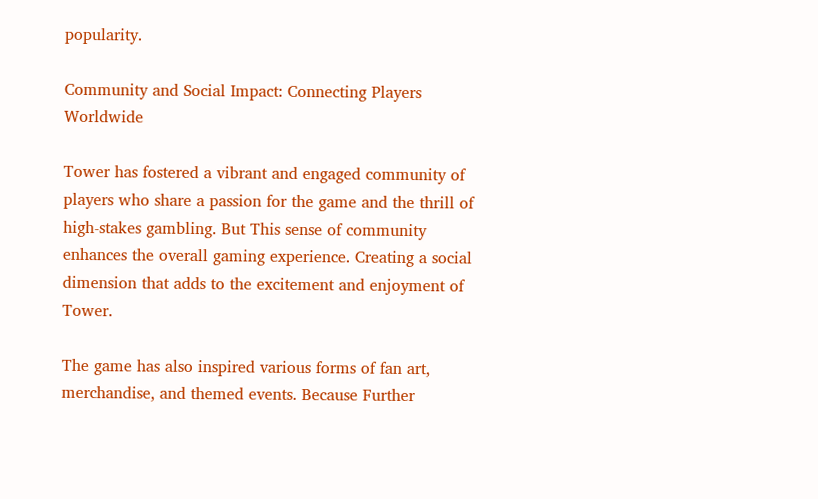popularity.

Community and Social Impact: Connecting Players Worldwide

Tower has fostered a vibrant and engaged community of players who share a passion for the game and the thrill of high-stakes gambling. But This sense of community enhances the overall gaming experience. Creating a social dimension that adds to the excitement and enjoyment of Tower.

The game has also inspired various forms of fan art, merchandise, and themed events. Because Further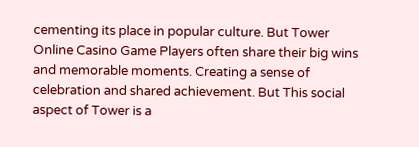cementing its place in popular culture. But Tower Online Casino Game Players often share their big wins and memorable moments. Creating a sense of celebration and shared achievement. But This social aspect of Tower is a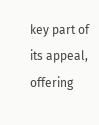key part of its appeal, offering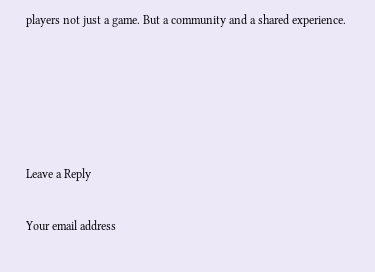players not just a game. But a community and a shared experience.





Leave a Reply

Your email address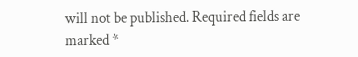will not be published. Required fields are marked *